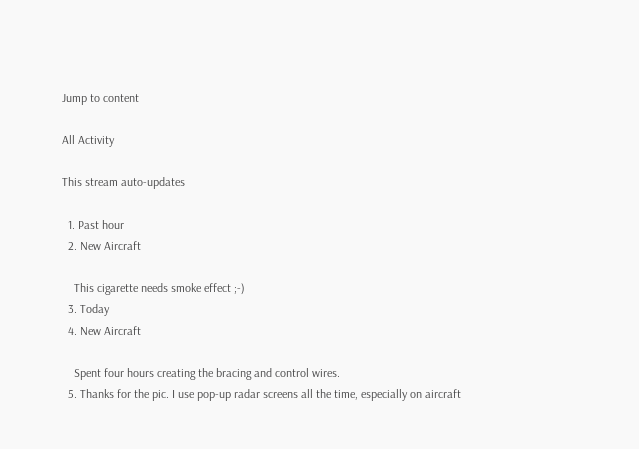Jump to content

All Activity

This stream auto-updates

  1. Past hour
  2. New Aircraft

    This cigarette needs smoke effect ;-)
  3. Today
  4. New Aircraft

    Spent four hours creating the bracing and control wires.
  5. Thanks for the pic. I use pop-up radar screens all the time, especially on aircraft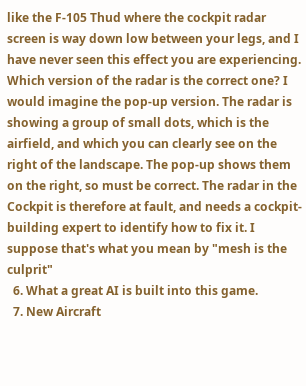like the F-105 Thud where the cockpit radar screen is way down low between your legs, and I have never seen this effect you are experiencing. Which version of the radar is the correct one? I would imagine the pop-up version. The radar is showing a group of small dots, which is the airfield, and which you can clearly see on the right of the landscape. The pop-up shows them on the right, so must be correct. The radar in the Cockpit is therefore at fault, and needs a cockpit-building expert to identify how to fix it. I suppose that's what you mean by "mesh is the culprit"
  6. What a great AI is built into this game.
  7. New Aircraft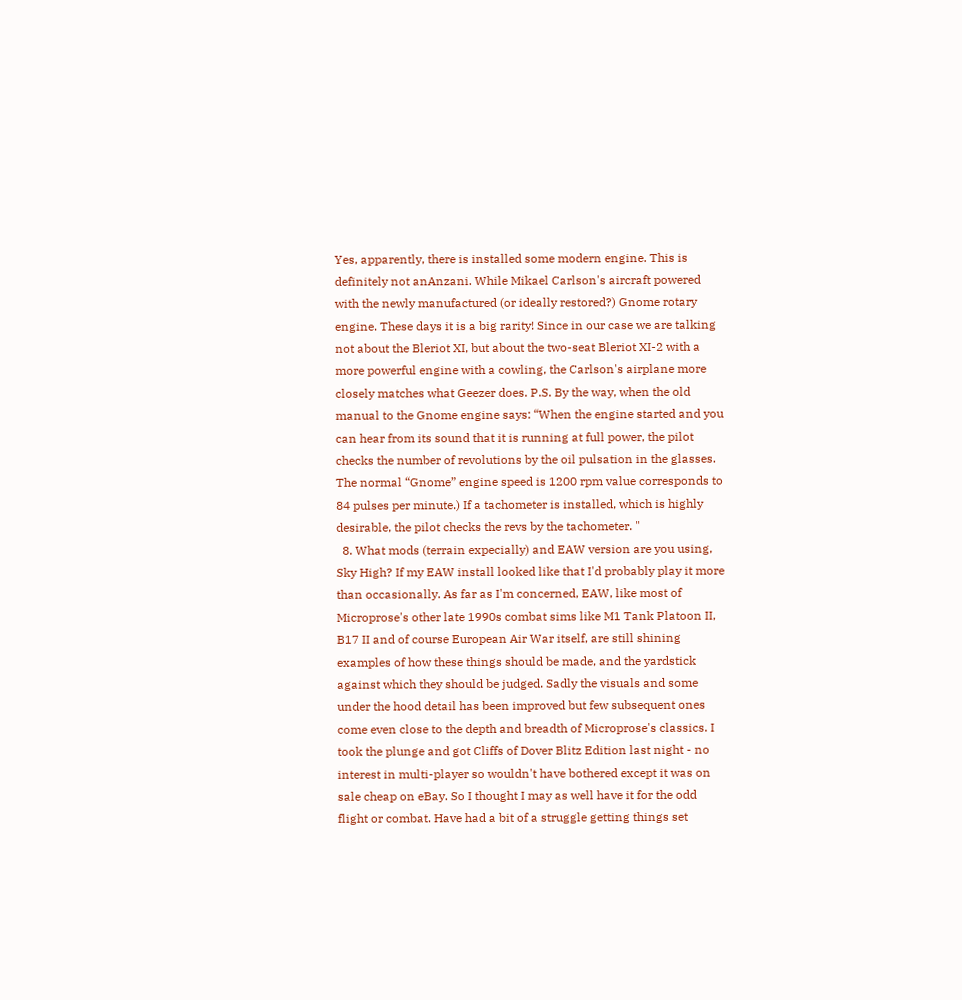Yes, apparently, there is installed some modern engine. This is definitely not anAnzani. While Mikael Carlson's aircraft powered with the newly manufactured (or ideally restored?) Gnome rotary engine. These days it is a big rarity! Since in our case we are talking not about the Bleriot XI, but about the two-seat Bleriot XI-2 with a more powerful engine with a cowling, the Carlson's airplane more closely matches what Geezer does. P.S. By the way, when the old manual to the Gnome engine says: “When the engine started and you can hear from its sound that it is running at full power, the pilot checks the number of revolutions by the oil pulsation in the glasses. The normal “Gnome” engine speed is 1200 rpm value corresponds to 84 pulses per minute.) If a tachometer is installed, which is highly desirable, the pilot checks the revs by the tachometer. "
  8. What mods (terrain expecially) and EAW version are you using, Sky High? If my EAW install looked like that I'd probably play it more than occasionally. As far as I'm concerned, EAW, like most of Microprose's other late 1990s combat sims like M1 Tank Platoon II, B17 II and of course European Air War itself, are still shining examples of how these things should be made, and the yardstick against which they should be judged. Sadly the visuals and some under the hood detail has been improved but few subsequent ones come even close to the depth and breadth of Microprose's classics. I took the plunge and got Cliffs of Dover Blitz Edition last night - no interest in multi-player so wouldn't have bothered except it was on sale cheap on eBay. So I thought I may as well have it for the odd flight or combat. Have had a bit of a struggle getting things set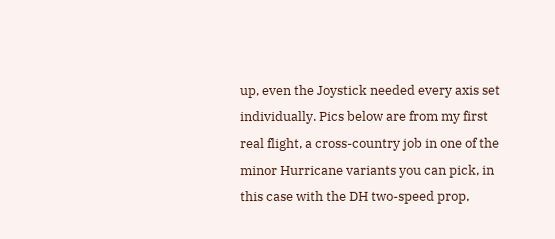up, even the Joystick needed every axis set individually. Pics below are from my first real flight, a cross-country job in one of the minor Hurricane variants you can pick, in this case with the DH two-speed prop,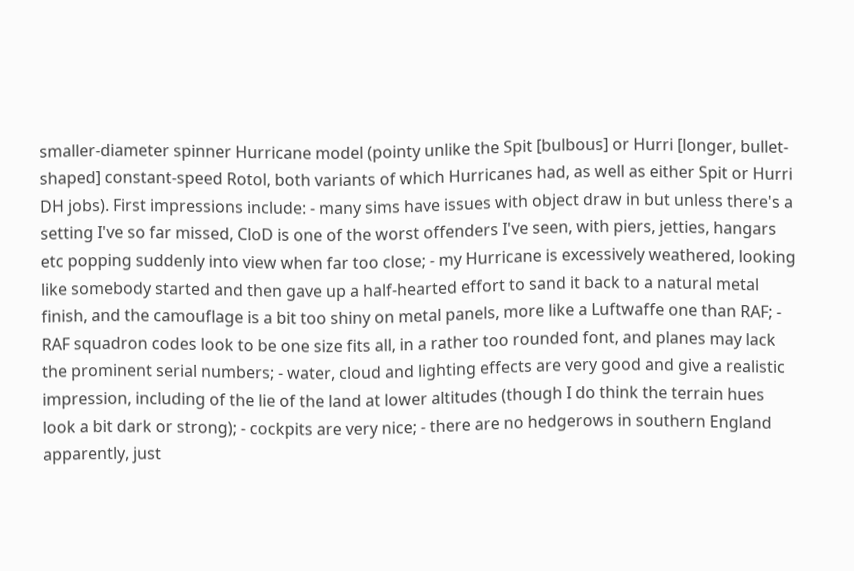smaller-diameter spinner Hurricane model (pointy unlike the Spit [bulbous] or Hurri [longer, bullet-shaped] constant-speed Rotol, both variants of which Hurricanes had, as well as either Spit or Hurri DH jobs). First impressions include: - many sims have issues with object draw in but unless there's a setting I've so far missed, CloD is one of the worst offenders I've seen, with piers, jetties, hangars etc popping suddenly into view when far too close; - my Hurricane is excessively weathered, looking like somebody started and then gave up a half-hearted effort to sand it back to a natural metal finish, and the camouflage is a bit too shiny on metal panels, more like a Luftwaffe one than RAF; - RAF squadron codes look to be one size fits all, in a rather too rounded font, and planes may lack the prominent serial numbers; - water, cloud and lighting effects are very good and give a realistic impression, including of the lie of the land at lower altitudes (though I do think the terrain hues look a bit dark or strong); - cockpits are very nice; - there are no hedgerows in southern England apparently, just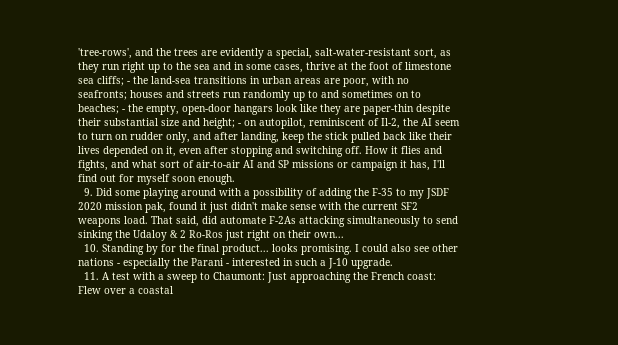'tree-rows', and the trees are evidently a special, salt-water-resistant sort, as they run right up to the sea and in some cases, thrive at the foot of limestone sea cliffs; - the land-sea transitions in urban areas are poor, with no seafronts; houses and streets run randomly up to and sometimes on to beaches; - the empty, open-door hangars look like they are paper-thin despite their substantial size and height; - on autopilot, reminiscent of Il-2, the AI seem to turn on rudder only, and after landing, keep the stick pulled back like their lives depended on it, even after stopping and switching off. How it flies and fights, and what sort of air-to-air AI and SP missions or campaign it has, I'll find out for myself soon enough.
  9. Did some playing around with a possibility of adding the F-35 to my JSDF 2020 mission pak, found it just didn't make sense with the current SF2 weapons load. That said, did automate F-2As attacking simultaneously to send sinking the Udaloy & 2 Ro-Ros just right on their own...
  10. Standing by for the final product... looks promising. I could also see other nations - especially the Parani - interested in such a J-10 upgrade.
  11. A test with a sweep to Chaumont: Just approaching the French coast: Flew over a coastal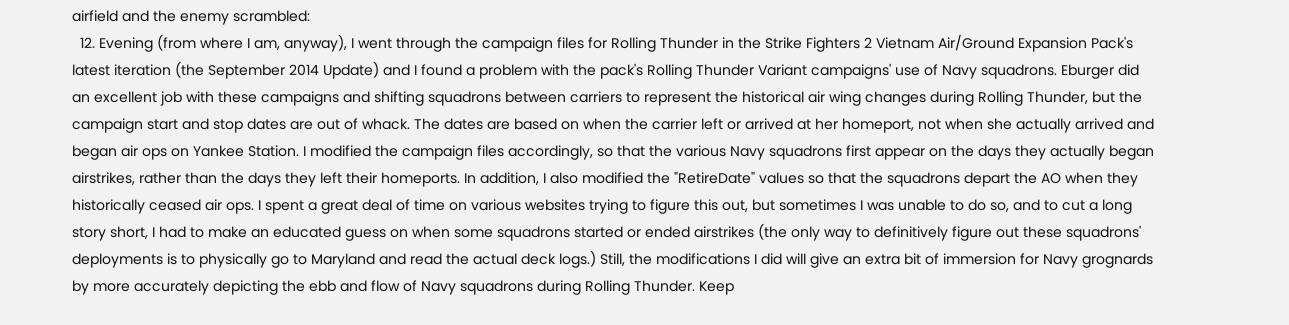airfield and the enemy scrambled:
  12. Evening (from where I am, anyway), I went through the campaign files for Rolling Thunder in the Strike Fighters 2 Vietnam Air/Ground Expansion Pack's latest iteration (the September 2014 Update) and I found a problem with the pack's Rolling Thunder Variant campaigns' use of Navy squadrons. Eburger did an excellent job with these campaigns and shifting squadrons between carriers to represent the historical air wing changes during Rolling Thunder, but the campaign start and stop dates are out of whack. The dates are based on when the carrier left or arrived at her homeport, not when she actually arrived and began air ops on Yankee Station. I modified the campaign files accordingly, so that the various Navy squadrons first appear on the days they actually began airstrikes, rather than the days they left their homeports. In addition, I also modified the "RetireDate" values so that the squadrons depart the AO when they historically ceased air ops. I spent a great deal of time on various websites trying to figure this out, but sometimes I was unable to do so, and to cut a long story short, I had to make an educated guess on when some squadrons started or ended airstrikes (the only way to definitively figure out these squadrons' deployments is to physically go to Maryland and read the actual deck logs.) Still, the modifications I did will give an extra bit of immersion for Navy grognards by more accurately depicting the ebb and flow of Navy squadrons during Rolling Thunder. Keep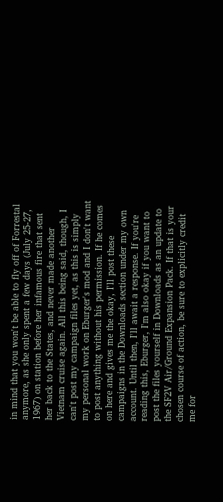in mind that you won't be able to fly off of Forrestal anymore, as she only spent a few days (July 25-27, 1967) on station before her infamous fire that sent her back to the States, and never made another Vietnam cruise again. All this being said, though, I can't post my campaign files yet, as this is simply my personal work on Eburger's mod and I don't want to post anything without his permission. If he comes on here and gives me the okay, I'll post these campaigns in the Downloads section under my own account. Until then, I'll await a response. If you're reading this, Eburger, I'm also okay if you want to post the files yourself in Downloads as an update to the SF2V Air/Ground Expansion Pack. If that is your chosen course of action, be sure to explicitly credit me for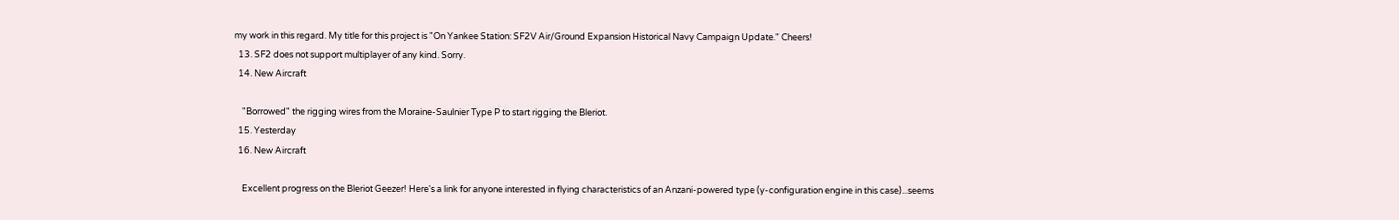my work in this regard. My title for this project is "On Yankee Station: SF2V Air/Ground Expansion Historical Navy Campaign Update." Cheers!
  13. SF2 does not support multiplayer of any kind. Sorry.
  14. New Aircraft

    "Borrowed" the rigging wires from the Moraine-Saulnier Type P to start rigging the Bleriot.
  15. Yesterday
  16. New Aircraft

    Excellent progress on the Bleriot Geezer! Here's a link for anyone interested in flying characteristics of an Anzani-powered type (y-configuration engine in this case)...seems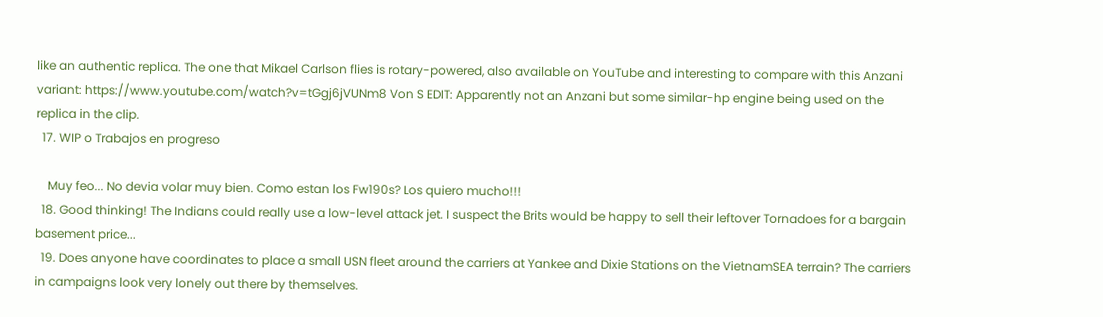like an authentic replica. The one that Mikael Carlson flies is rotary-powered, also available on YouTube and interesting to compare with this Anzani variant: https://www.youtube.com/watch?v=tGgj6jVUNm8 Von S EDIT: Apparently not an Anzani but some similar-hp engine being used on the replica in the clip.
  17. WIP o Trabajos en progreso

    Muy feo... No devia volar muy bien. Como estan los Fw190s? Los quiero mucho!!!
  18. Good thinking! The Indians could really use a low-level attack jet. I suspect the Brits would be happy to sell their leftover Tornadoes for a bargain basement price...
  19. Does anyone have coordinates to place a small USN fleet around the carriers at Yankee and Dixie Stations on the VietnamSEA terrain? The carriers in campaigns look very lonely out there by themselves.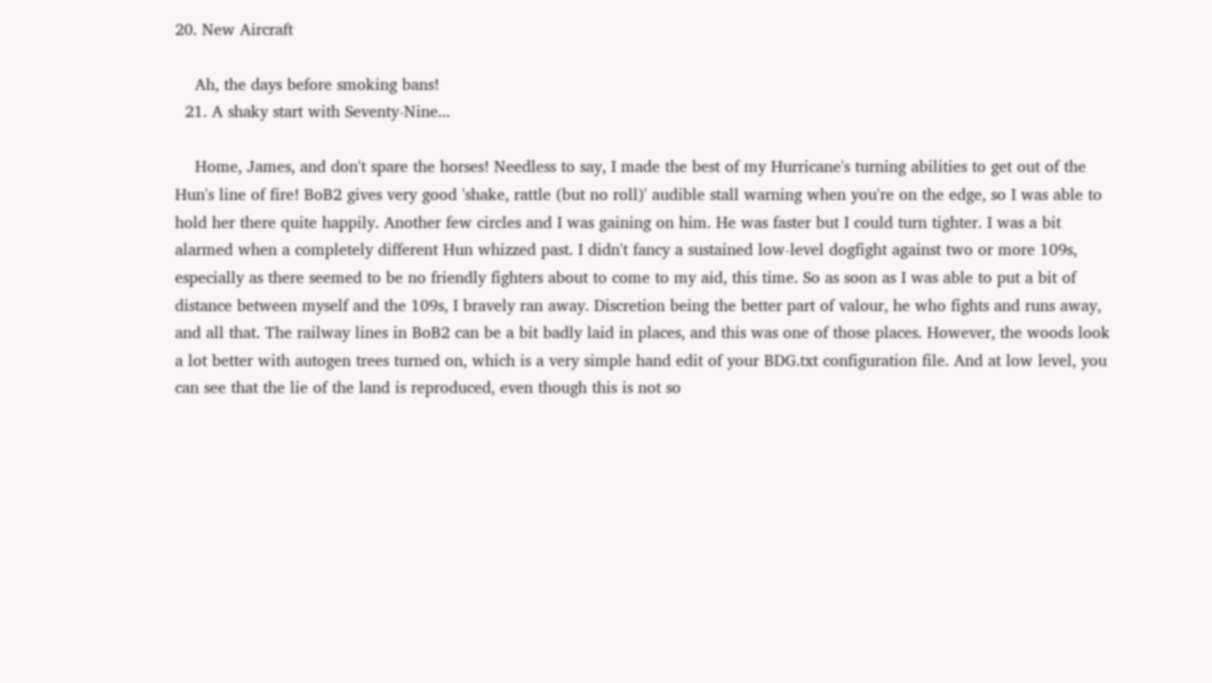20. New Aircraft

    Ah, the days before smoking bans!
  21. A shaky start with Seventy-Nine...

    Home, James, and don't spare the horses! Needless to say, I made the best of my Hurricane's turning abilities to get out of the Hun's line of fire! BoB2 gives very good 'shake, rattle (but no roll)' audible stall warning when you're on the edge, so I was able to hold her there quite happily. Another few circles and I was gaining on him. He was faster but I could turn tighter. I was a bit alarmed when a completely different Hun whizzed past. I didn't fancy a sustained low-level dogfight against two or more 109s, especially as there seemed to be no friendly fighters about to come to my aid, this time. So as soon as I was able to put a bit of distance between myself and the 109s, I bravely ran away. Discretion being the better part of valour, he who fights and runs away, and all that. The railway lines in BoB2 can be a bit badly laid in places, and this was one of those places. However, the woods look a lot better with autogen trees turned on, which is a very simple hand edit of your BDG.txt configuration file. And at low level, you can see that the lie of the land is reproduced, even though this is not so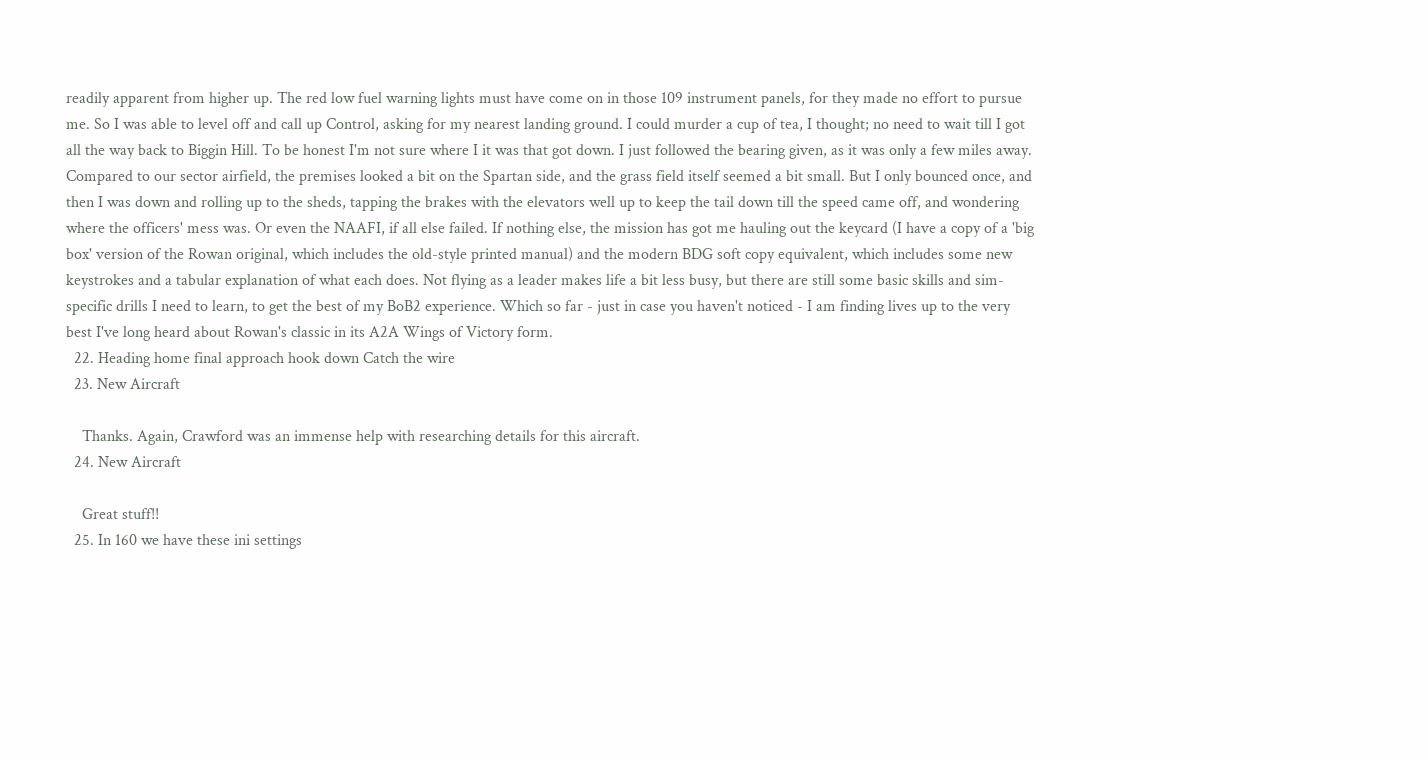readily apparent from higher up. The red low fuel warning lights must have come on in those 109 instrument panels, for they made no effort to pursue me. So I was able to level off and call up Control, asking for my nearest landing ground. I could murder a cup of tea, I thought; no need to wait till I got all the way back to Biggin Hill. To be honest I'm not sure where I it was that got down. I just followed the bearing given, as it was only a few miles away. Compared to our sector airfield, the premises looked a bit on the Spartan side, and the grass field itself seemed a bit small. But I only bounced once, and then I was down and rolling up to the sheds, tapping the brakes with the elevators well up to keep the tail down till the speed came off, and wondering where the officers' mess was. Or even the NAAFI, if all else failed. If nothing else, the mission has got me hauling out the keycard (I have a copy of a 'big box' version of the Rowan original, which includes the old-style printed manual) and the modern BDG soft copy equivalent, which includes some new keystrokes and a tabular explanation of what each does. Not flying as a leader makes life a bit less busy, but there are still some basic skills and sim-specific drills I need to learn, to get the best of my BoB2 experience. Which so far - just in case you haven't noticed - I am finding lives up to the very best I've long heard about Rowan's classic in its A2A Wings of Victory form.
  22. Heading home final approach hook down Catch the wire
  23. New Aircraft

    Thanks. Again, Crawford was an immense help with researching details for this aircraft.
  24. New Aircraft

    Great stuff!!
  25. In 160 we have these ini settings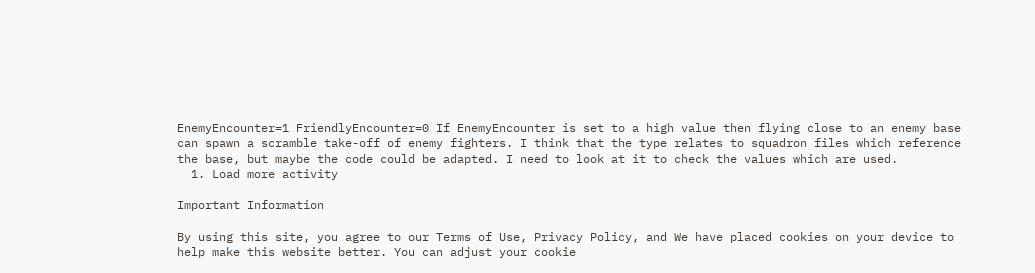EnemyEncounter=1 FriendlyEncounter=0 If EnemyEncounter is set to a high value then flying close to an enemy base can spawn a scramble take-off of enemy fighters. I think that the type relates to squadron files which reference the base, but maybe the code could be adapted. I need to look at it to check the values which are used.
  1. Load more activity

Important Information

By using this site, you agree to our Terms of Use, Privacy Policy, and We have placed cookies on your device to help make this website better. You can adjust your cookie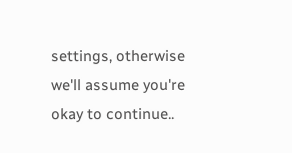settings, otherwise we'll assume you're okay to continue..